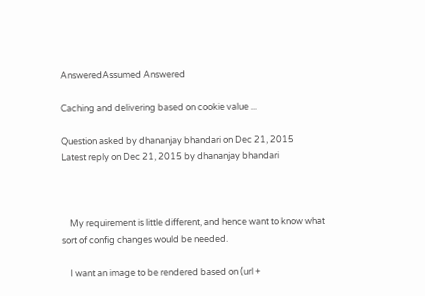AnsweredAssumed Answered

Caching and delivering based on cookie value ...

Question asked by dhananjay bhandari on Dec 21, 2015
Latest reply on Dec 21, 2015 by dhananjay bhandari



    My requirement is little different, and hence want to know what sort of config changes would be needed.

    I want an image to be rendered based on (url +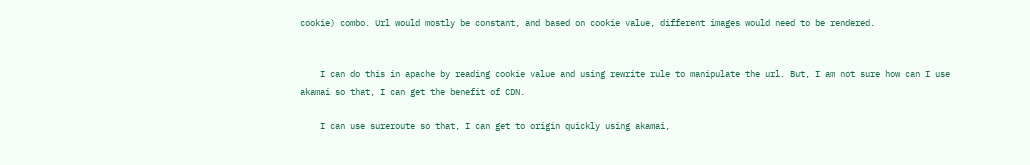cookie) combo. Url would mostly be constant, and based on cookie value, different images would need to be rendered.


    I can do this in apache by reading cookie value and using rewrite rule to manipulate the url. But, I am not sure how can I use akamai so that, I can get the benefit of CDN.

    I can use sureroute so that, I can get to origin quickly using akamai,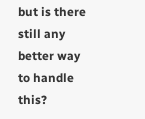but is there still any better way to handle this?